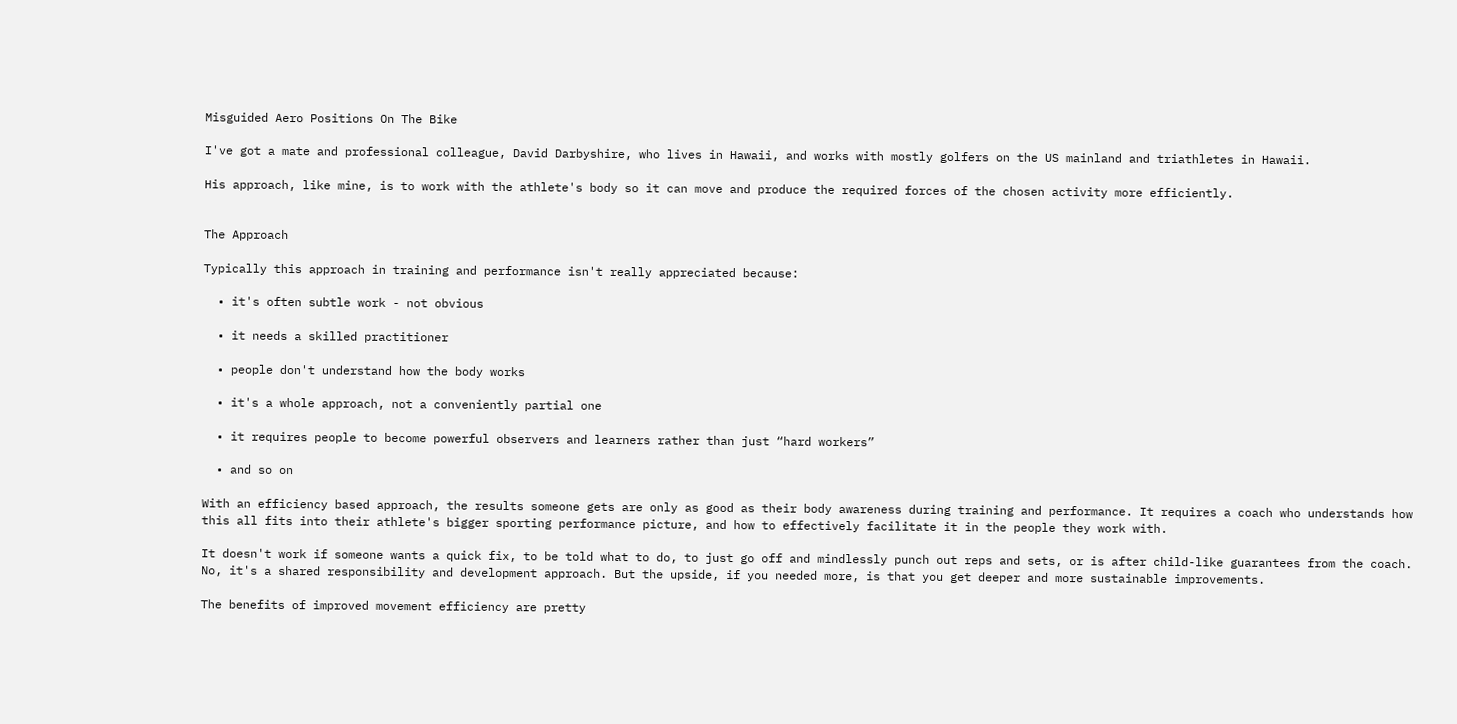Misguided Aero Positions On The Bike

I've got a mate and professional colleague, David Darbyshire, who lives in Hawaii, and works with mostly golfers on the US mainland and triathletes in Hawaii.

His approach, like mine, is to work with the athlete's body so it can move and produce the required forces of the chosen activity more efficiently.


The Approach

Typically this approach in training and performance isn't really appreciated because:

  • it's often subtle work - not obvious

  • it needs a skilled practitioner

  • people don't understand how the body works

  • it's a whole approach, not a conveniently partial one

  • it requires people to become powerful observers and learners rather than just “hard workers”

  • and so on

With an efficiency based approach, the results someone gets are only as good as their body awareness during training and performance. It requires a coach who understands how this all fits into their athlete's bigger sporting performance picture, and how to effectively facilitate it in the people they work with.

It doesn't work if someone wants a quick fix, to be told what to do, to just go off and mindlessly punch out reps and sets, or is after child-like guarantees from the coach. No, it's a shared responsibility and development approach. But the upside, if you needed more, is that you get deeper and more sustainable improvements.

The benefits of improved movement efficiency are pretty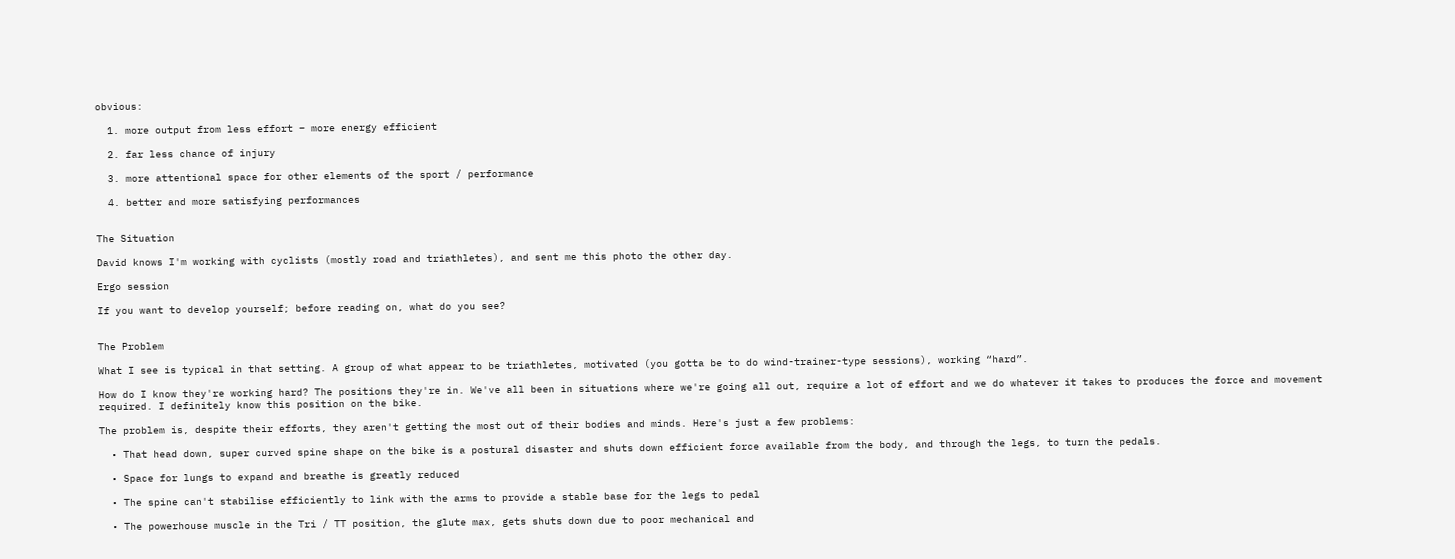obvious:

  1. more output from less effort – more energy efficient

  2. far less chance of injury

  3. more attentional space for other elements of the sport / performance

  4. better and more satisfying performances


The Situation

David knows I'm working with cyclists (mostly road and triathletes), and sent me this photo the other day.

Ergo session

If you want to develop yourself; before reading on, what do you see?


The Problem

What I see is typical in that setting. A group of what appear to be triathletes, motivated (you gotta be to do wind-trainer-type sessions), working “hard”.

How do I know they're working hard? The positions they're in. We've all been in situations where we're going all out, require a lot of effort and we do whatever it takes to produces the force and movement required. I definitely know this position on the bike.

The problem is, despite their efforts, they aren't getting the most out of their bodies and minds. Here's just a few problems:

  • That head down, super curved spine shape on the bike is a postural disaster and shuts down efficient force available from the body, and through the legs, to turn the pedals.

  • Space for lungs to expand and breathe is greatly reduced

  • The spine can't stabilise efficiently to link with the arms to provide a stable base for the legs to pedal

  • The powerhouse muscle in the Tri / TT position, the glute max, gets shuts down due to poor mechanical and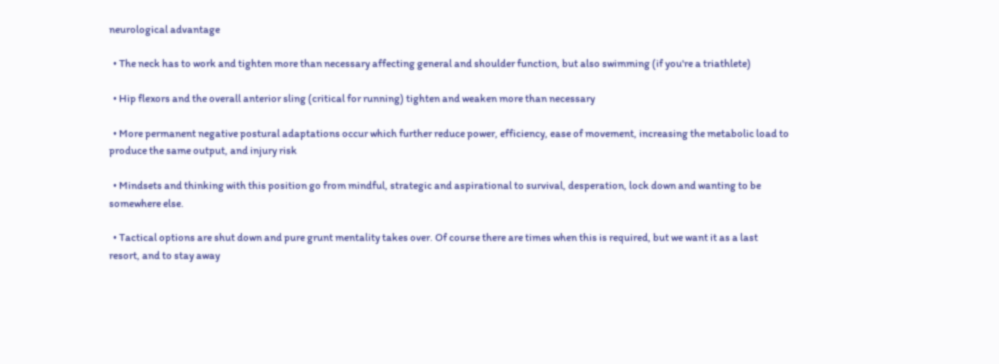neurological advantage

  • The neck has to work and tighten more than necessary affecting general and shoulder function, but also swimming (if you're a triathlete)

  • Hip flexors and the overall anterior sling (critical for running) tighten and weaken more than necessary

  • More permanent negative postural adaptations occur which further reduce power, efficiency, ease of movement, increasing the metabolic load to produce the same output, and injury risk

  • Mindsets and thinking with this position go from mindful, strategic and aspirational to survival, desperation, lock down and wanting to be somewhere else.

  • Tactical options are shut down and pure grunt mentality takes over. Of course there are times when this is required, but we want it as a last resort, and to stay away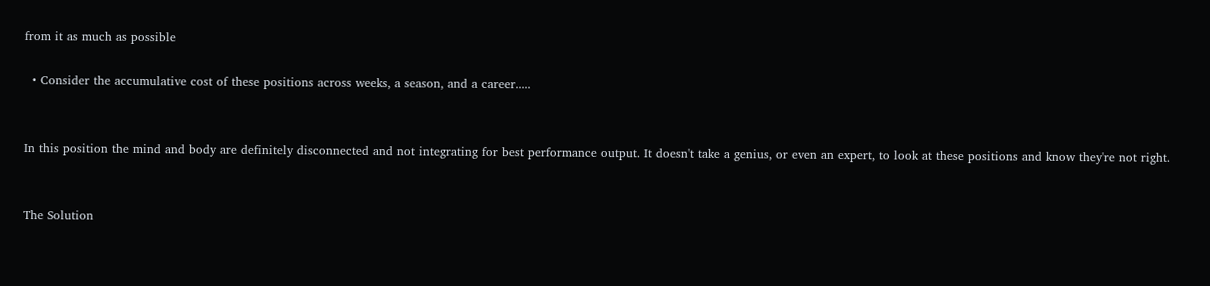from it as much as possible

  • Consider the accumulative cost of these positions across weeks, a season, and a career.....


In this position the mind and body are definitely disconnected and not integrating for best performance output. It doesn't take a genius, or even an expert, to look at these positions and know they're not right.


The Solution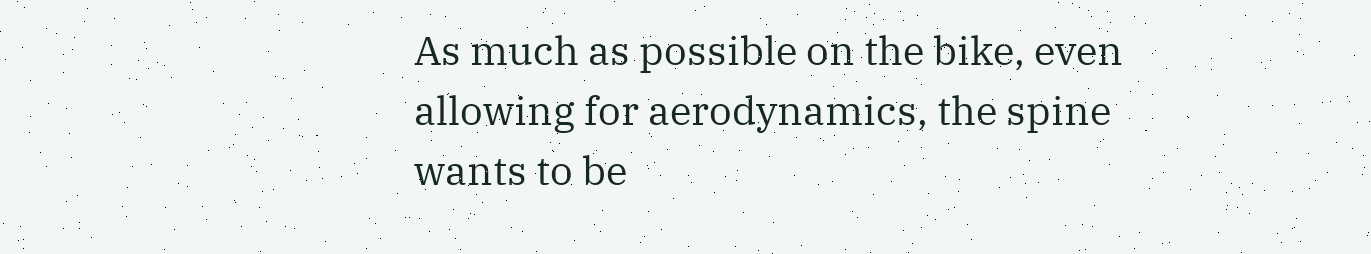As much as possible on the bike, even allowing for aerodynamics, the spine wants to be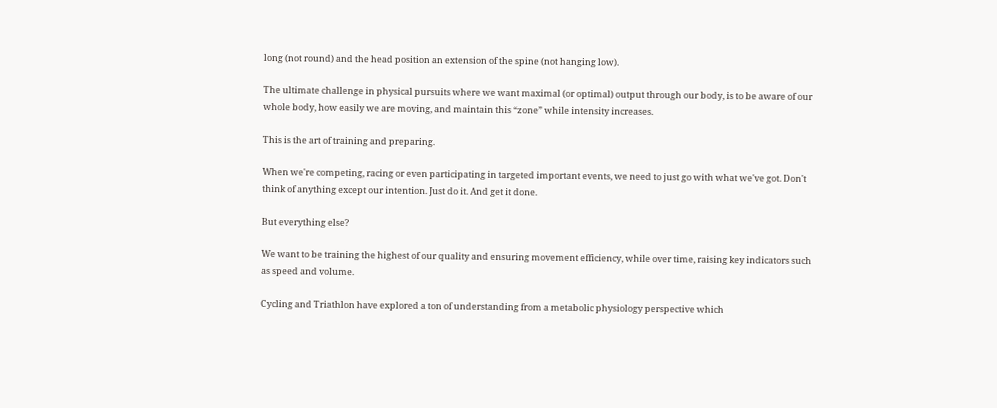long (not round) and the head position an extension of the spine (not hanging low).

The ultimate challenge in physical pursuits where we want maximal (or optimal) output through our body, is to be aware of our whole body, how easily we are moving, and maintain this “zone” while intensity increases.

This is the art of training and preparing.

When we're competing, racing or even participating in targeted important events, we need to just go with what we've got. Don't think of anything except our intention. Just do it. And get it done.

But everything else?

We want to be training the highest of our quality and ensuring movement efficiency, while over time, raising key indicators such as speed and volume.

Cycling and Triathlon have explored a ton of understanding from a metabolic physiology perspective which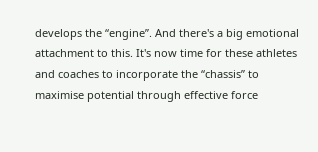develops the “engine”. And there's a big emotional attachment to this. It's now time for these athletes and coaches to incorporate the “chassis” to maximise potential through effective force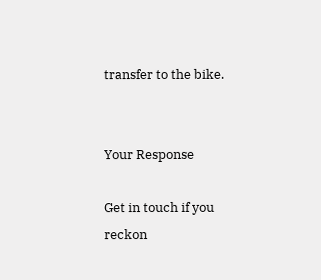transfer to the bike.


Your Response

Get in touch if you reckon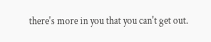there's more in you that you can't get out.